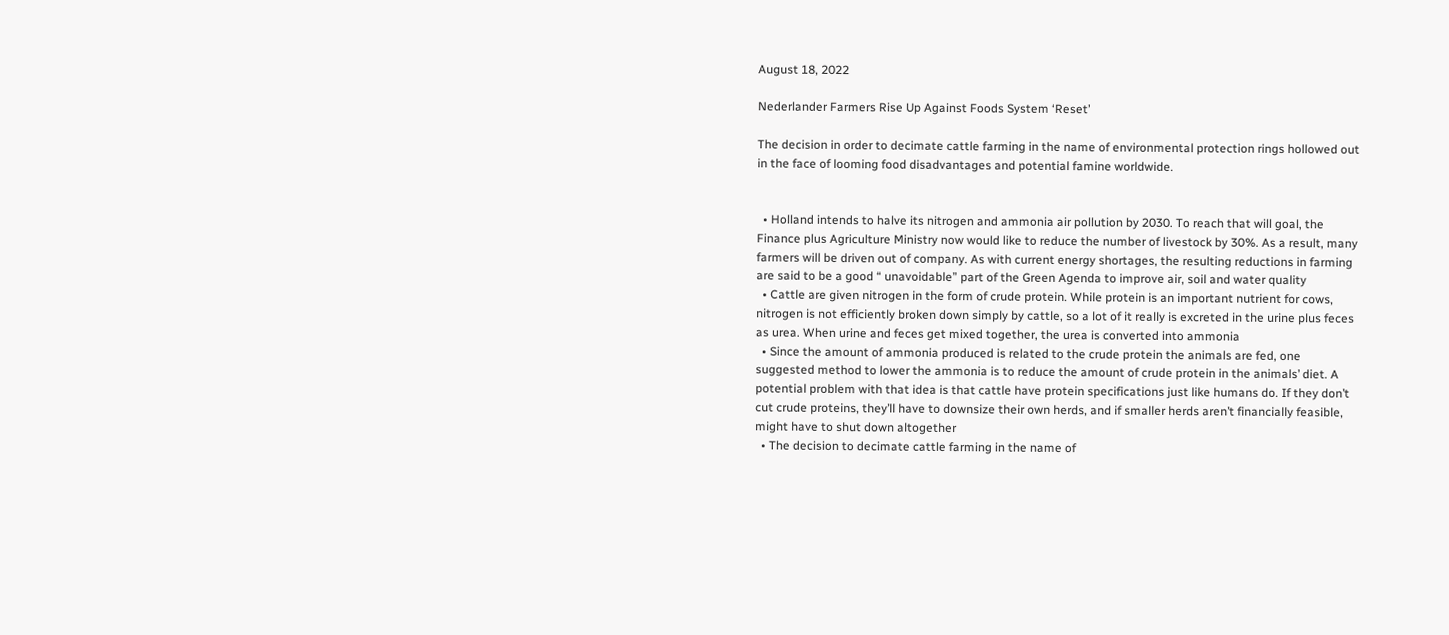August 18, 2022

Nederlander Farmers Rise Up Against Foods System ‘Reset’

The decision in order to decimate cattle farming in the name of environmental protection rings hollowed out in the face of looming food disadvantages and potential famine worldwide.


  • Holland intends to halve its nitrogen and ammonia air pollution by 2030. To reach that will goal, the Finance plus Agriculture Ministry now would like to reduce the number of livestock by 30%. As a result, many farmers will be driven out of company. As with current energy shortages, the resulting reductions in farming are said to be a good “ unavoidable” part of the Green Agenda to improve air, soil and water quality
  • Cattle are given nitrogen in the form of crude protein. While protein is an important nutrient for cows, nitrogen is not efficiently broken down simply by cattle, so a lot of it really is excreted in the urine plus feces as urea. When urine and feces get mixed together, the urea is converted into ammonia
  • Since the amount of ammonia produced is related to the crude protein the animals are fed, one suggested method to lower the ammonia is to reduce the amount of crude protein in the animals’ diet. A potential problem with that idea is that cattle have protein specifications just like humans do. If they don’t cut crude proteins, they’ll have to downsize their own herds, and if smaller herds aren’t financially feasible, might have to shut down altogether
  • The decision to decimate cattle farming in the name of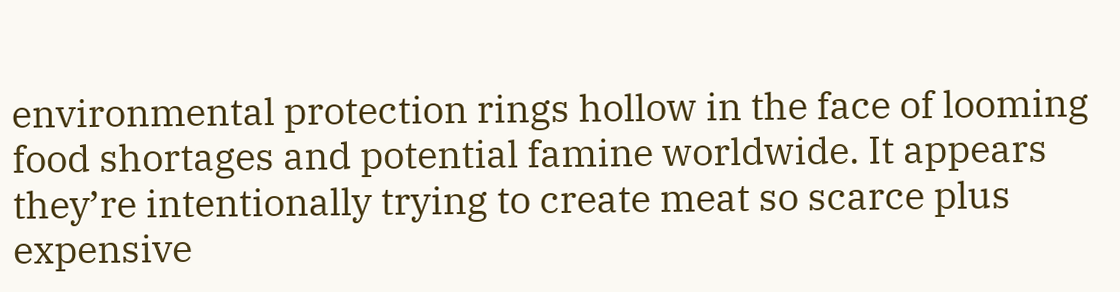environmental protection rings hollow in the face of looming food shortages and potential famine worldwide. It appears they’re intentionally trying to create meat so scarce plus expensive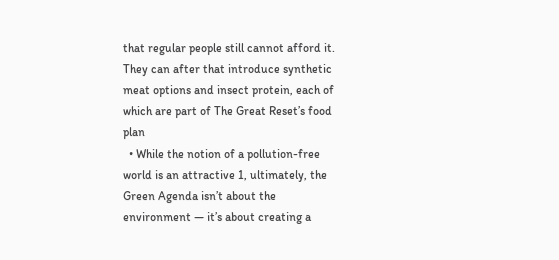that regular people still cannot afford it. They can after that introduce synthetic meat options and insect protein, each of which are part of The Great Reset’s food plan
  • While the notion of a pollution-free world is an attractive 1, ultimately, the Green Agenda isn’t about the environment — it’s about creating a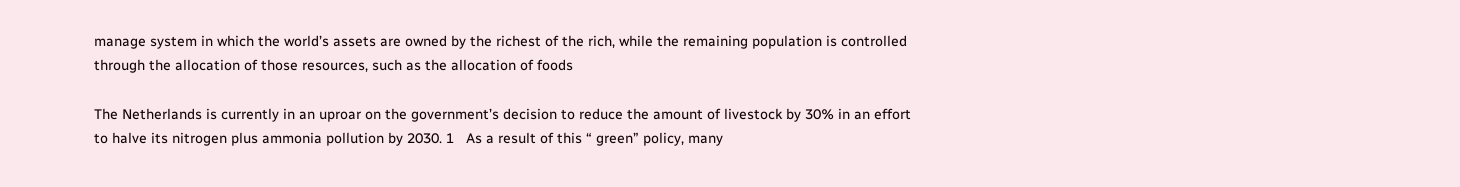manage system in which the world’s assets are owned by the richest of the rich, while the remaining population is controlled through the allocation of those resources, such as the allocation of foods

The Netherlands is currently in an uproar on the government’s decision to reduce the amount of livestock by 30% in an effort to halve its nitrogen plus ammonia pollution by 2030. 1   As a result of this “ green” policy, many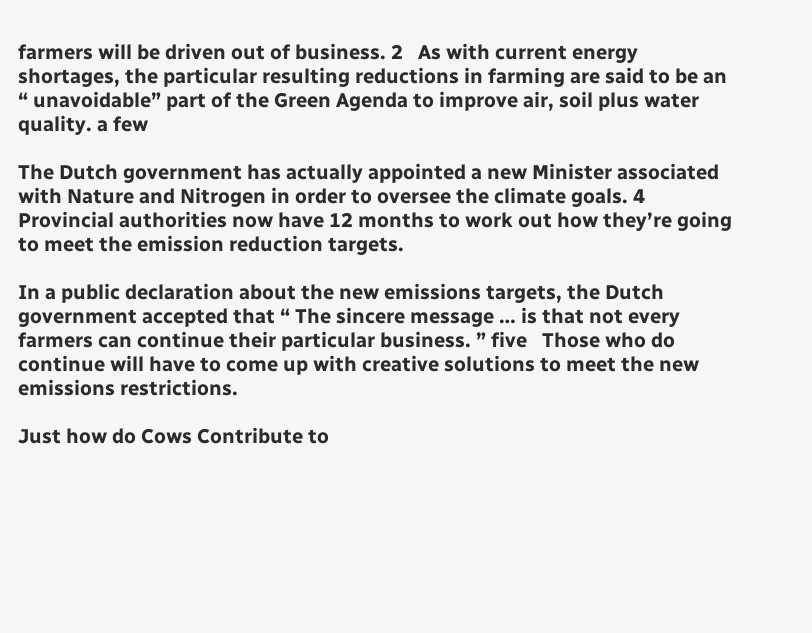farmers will be driven out of business. 2   As with current energy shortages, the particular resulting reductions in farming are said to be an “ unavoidable” part of the Green Agenda to improve air, soil plus water quality. a few

The Dutch government has actually appointed a new Minister associated with Nature and Nitrogen in order to oversee the climate goals. 4   Provincial authorities now have 12 months to work out how they’re going to meet the emission reduction targets.

In a public declaration about the new emissions targets, the Dutch government accepted that “ The sincere message … is that not every farmers can continue their particular business. ” five   Those who do continue will have to come up with creative solutions to meet the new emissions restrictions.

Just how do Cows Contribute to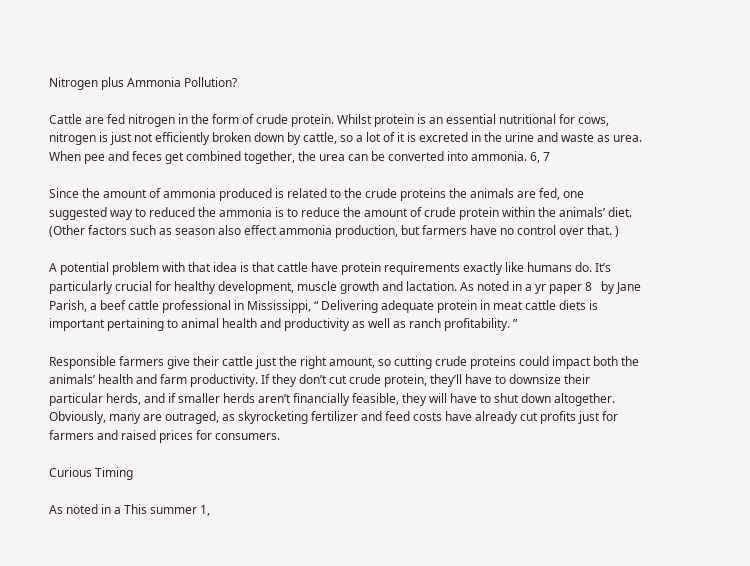Nitrogen plus Ammonia Pollution?

Cattle are fed nitrogen in the form of crude protein. Whilst protein is an essential nutritional for cows, nitrogen is just not efficiently broken down by cattle, so a lot of it is excreted in the urine and waste as urea. When pee and feces get combined together, the urea can be converted into ammonia. 6, 7

Since the amount of ammonia produced is related to the crude proteins the animals are fed, one suggested way to reduced the ammonia is to reduce the amount of crude protein within the animals’ diet. (Other factors such as season also effect ammonia production, but farmers have no control over that. )

A potential problem with that idea is that cattle have protein requirements exactly like humans do. It’s particularly crucial for healthy development, muscle growth and lactation. As noted in a yr paper 8   by Jane Parish, a beef cattle professional in Mississippi, “ Delivering adequate protein in meat cattle diets is important pertaining to animal health and productivity as well as ranch profitability. ”

Responsible farmers give their cattle just the right amount, so cutting crude proteins could impact both the animals’ health and farm productivity. If they don’t cut crude protein, they’ll have to downsize their particular herds, and if smaller herds aren’t financially feasible, they will have to shut down altogether. Obviously, many are outraged, as skyrocketing fertilizer and feed costs have already cut profits just for farmers and raised prices for consumers.

Curious Timing

As noted in a This summer 1,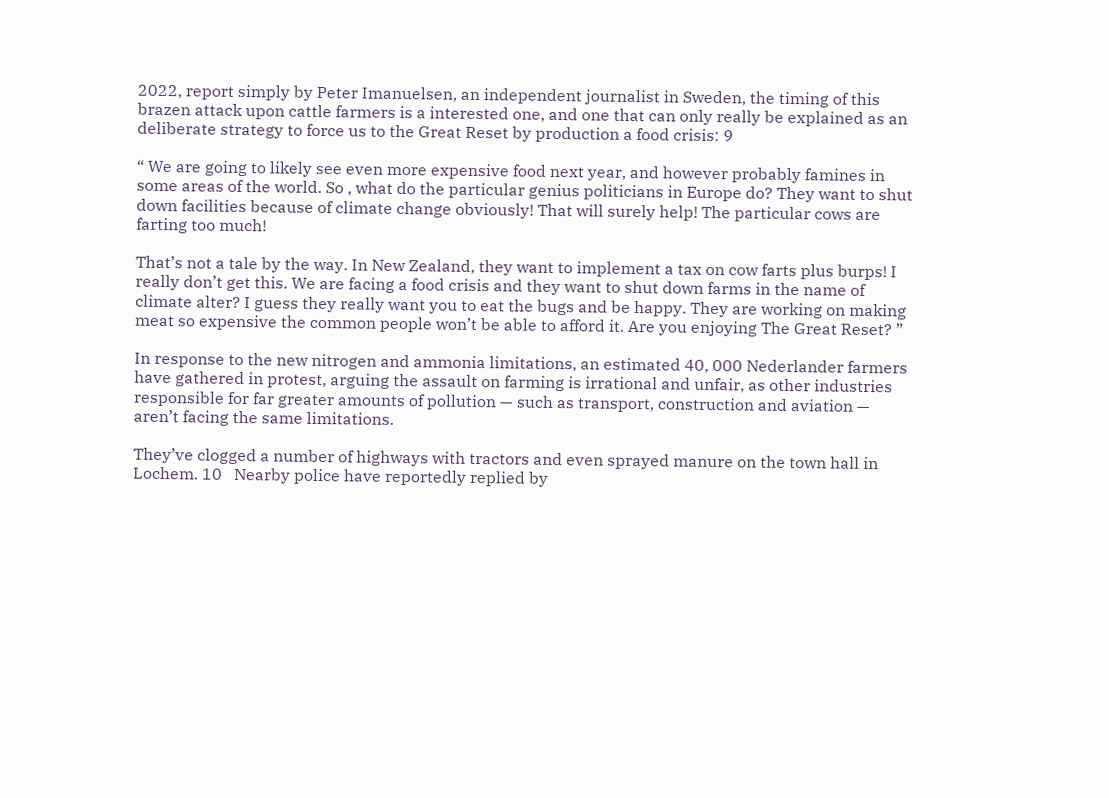2022, report simply by Peter Imanuelsen, an independent journalist in Sweden, the timing of this brazen attack upon cattle farmers is a interested one, and one that can only really be explained as an deliberate strategy to force us to the Great Reset by production a food crisis: 9

“ We are going to likely see even more expensive food next year, and however probably famines in some areas of the world. So , what do the particular genius politicians in Europe do? They want to shut down facilities because of climate change obviously! That will surely help! The particular cows are farting too much!

That’s not a tale by the way. In New Zealand, they want to implement a tax on cow farts plus burps! I really don’t get this. We are facing a food crisis and they want to shut down farms in the name of climate alter? I guess they really want you to eat the bugs and be happy. They are working on making meat so expensive the common people won’t be able to afford it. Are you enjoying The Great Reset? ”

In response to the new nitrogen and ammonia limitations, an estimated 40, 000 Nederlander farmers have gathered in protest, arguing the assault on farming is irrational and unfair, as other industries responsible for far greater amounts of pollution — such as transport, construction and aviation — aren’t facing the same limitations.

They’ve clogged a number of highways with tractors and even sprayed manure on the town hall in Lochem. 10   Nearby police have reportedly replied by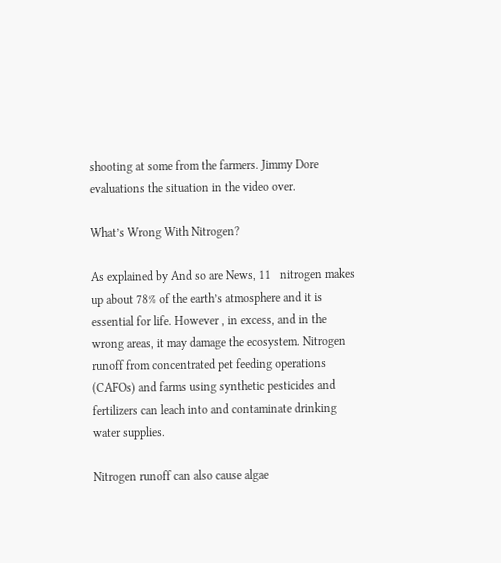shooting at some from the farmers. Jimmy Dore evaluations the situation in the video over.

What’s Wrong With Nitrogen?

As explained by And so are News, 11   nitrogen makes up about 78% of the earth’s atmosphere and it is essential for life. However , in excess, and in the wrong areas, it may damage the ecosystem. Nitrogen runoff from concentrated pet feeding operations (CAFOs) and farms using synthetic pesticides and fertilizers can leach into and contaminate drinking water supplies.

Nitrogen runoff can also cause algae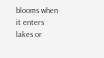blooms when it enters lakes or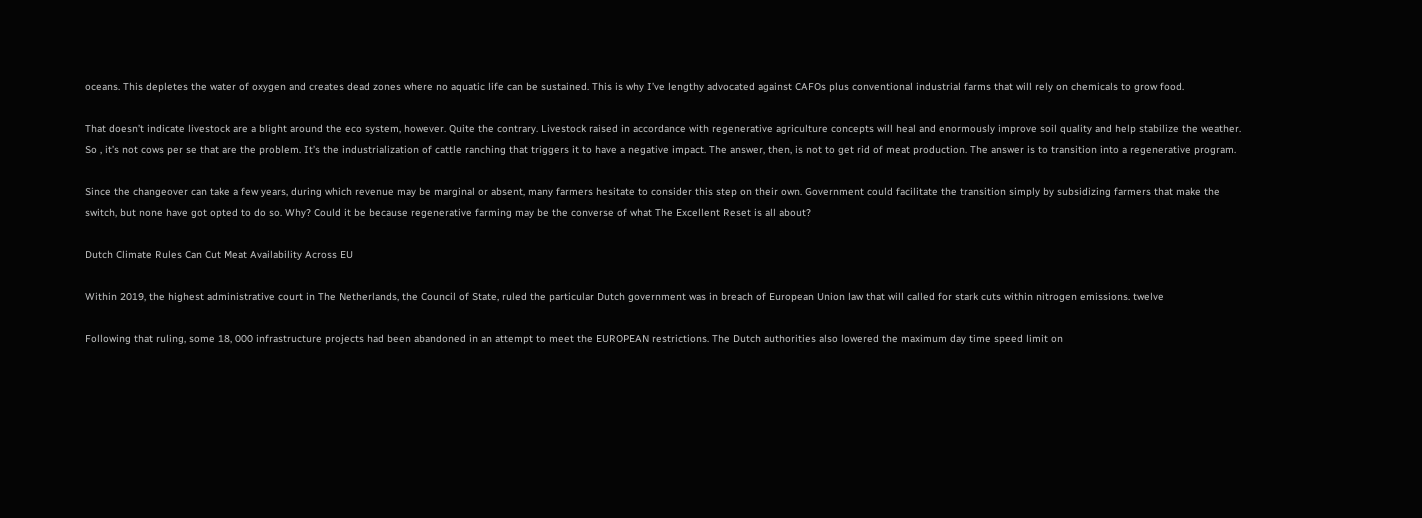oceans. This depletes the water of oxygen and creates dead zones where no aquatic life can be sustained. This is why I’ve lengthy advocated against CAFOs plus conventional industrial farms that will rely on chemicals to grow food.

That doesn’t indicate livestock are a blight around the eco system, however. Quite the contrary. Livestock raised in accordance with regenerative agriculture concepts will heal and enormously improve soil quality and help stabilize the weather. So , it’s not cows per se that are the problem. It’s the industrialization of cattle ranching that triggers it to have a negative impact. The answer, then, is not to get rid of meat production. The answer is to transition into a regenerative program.

Since the changeover can take a few years, during which revenue may be marginal or absent, many farmers hesitate to consider this step on their own. Government could facilitate the transition simply by subsidizing farmers that make the switch, but none have got opted to do so. Why? Could it be because regenerative farming may be the converse of what The Excellent Reset is all about?

Dutch Climate Rules Can Cut Meat Availability Across EU

Within 2019, the highest administrative court in The Netherlands, the Council of State, ruled the particular Dutch government was in breach of European Union law that will called for stark cuts within nitrogen emissions. twelve

Following that ruling, some 18, 000 infrastructure projects had been abandoned in an attempt to meet the EUROPEAN restrictions. The Dutch authorities also lowered the maximum day time speed limit on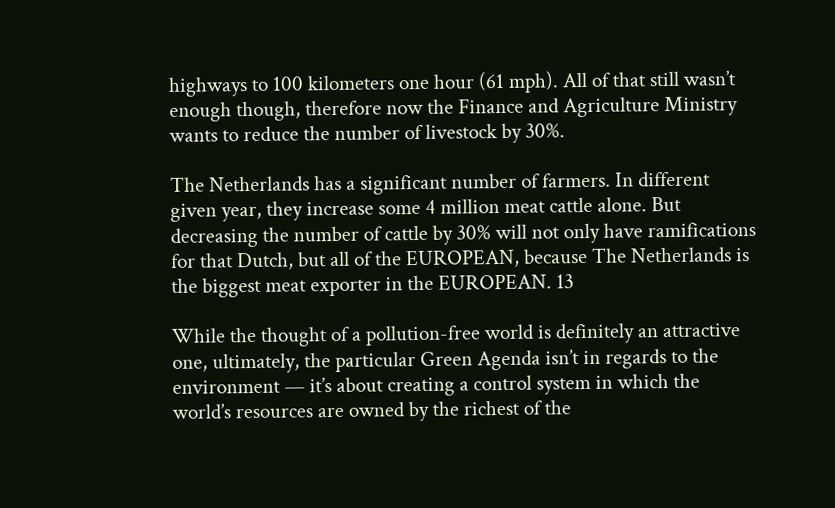highways to 100 kilometers one hour (61 mph). All of that still wasn’t enough though, therefore now the Finance and Agriculture Ministry wants to reduce the number of livestock by 30%.

The Netherlands has a significant number of farmers. In different given year, they increase some 4 million meat cattle alone. But decreasing the number of cattle by 30% will not only have ramifications for that Dutch, but all of the EUROPEAN, because The Netherlands is the biggest meat exporter in the EUROPEAN. 13

While the thought of a pollution-free world is definitely an attractive one, ultimately, the particular Green Agenda isn’t in regards to the environment — it’s about creating a control system in which the world’s resources are owned by the richest of the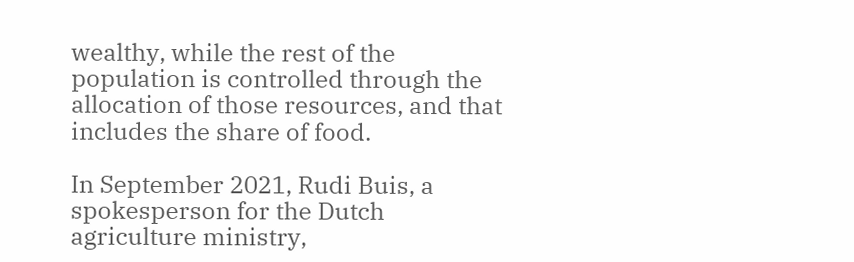wealthy, while the rest of the population is controlled through the allocation of those resources, and that includes the share of food.

In September 2021, Rudi Buis, a spokesperson for the Dutch agriculture ministry,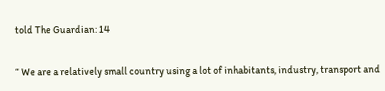told The Guardian: 14

“ We are a relatively small country using a lot of inhabitants, industry, transport and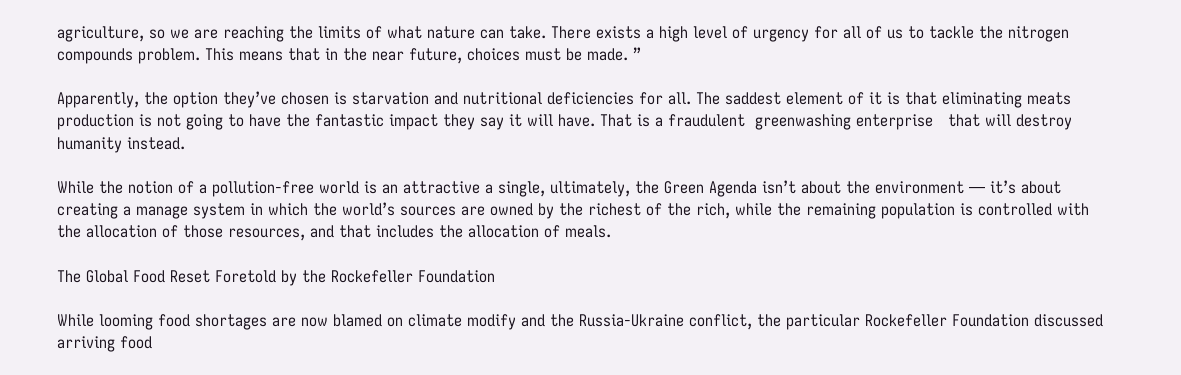agriculture, so we are reaching the limits of what nature can take. There exists a high level of urgency for all of us to tackle the nitrogen compounds problem. This means that in the near future, choices must be made. ”

Apparently, the option they’ve chosen is starvation and nutritional deficiencies for all. The saddest element of it is that eliminating meats production is not going to have the fantastic impact they say it will have. That is a fraudulent  greenwashing enterprise   that will destroy humanity instead.

While the notion of a pollution-free world is an attractive a single, ultimately, the Green Agenda isn’t about the environment — it’s about creating a manage system in which the world’s sources are owned by the richest of the rich, while the remaining population is controlled with the allocation of those resources, and that includes the allocation of meals.

The Global Food Reset Foretold by the Rockefeller Foundation

While looming food shortages are now blamed on climate modify and the Russia-Ukraine conflict, the particular Rockefeller Foundation discussed arriving food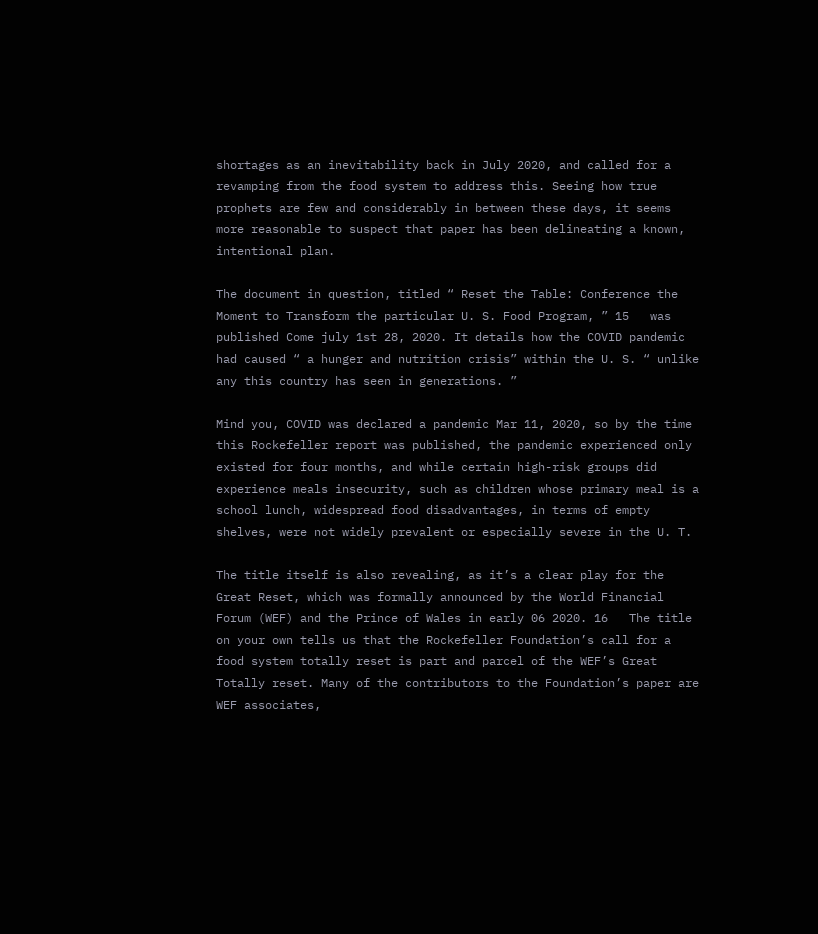shortages as an inevitability back in July 2020, and called for a revamping from the food system to address this. Seeing how true prophets are few and considerably in between these days, it seems more reasonable to suspect that paper has been delineating a known, intentional plan.

The document in question, titled “ Reset the Table: Conference the Moment to Transform the particular U. S. Food Program, ” 15   was published Come july 1st 28, 2020. It details how the COVID pandemic had caused “ a hunger and nutrition crisis” within the U. S. “ unlike any this country has seen in generations. ”

Mind you, COVID was declared a pandemic Mar 11, 2020, so by the time this Rockefeller report was published, the pandemic experienced only existed for four months, and while certain high-risk groups did experience meals insecurity, such as children whose primary meal is a school lunch, widespread food disadvantages, in terms of empty shelves, were not widely prevalent or especially severe in the U. T.

The title itself is also revealing, as it’s a clear play for the Great Reset, which was formally announced by the World Financial Forum (WEF) and the Prince of Wales in early 06 2020. 16   The title on your own tells us that the Rockefeller Foundation’s call for a food system totally reset is part and parcel of the WEF’s Great Totally reset. Many of the contributors to the Foundation’s paper are WEF associates,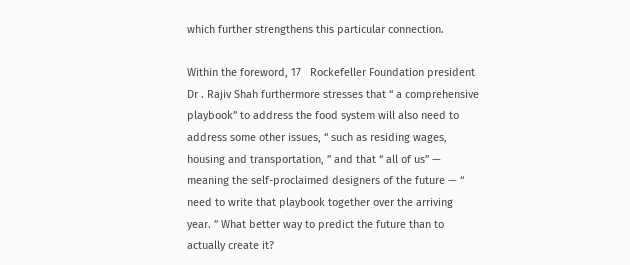which further strengthens this particular connection.

Within the foreword, 17   Rockefeller Foundation president Dr . Rajiv Shah furthermore stresses that “ a comprehensive playbook” to address the food system will also need to address some other issues, “ such as residing wages, housing and transportation, ” and that “ all of us” — meaning the self-proclaimed designers of the future — “ need to write that playbook together over the arriving year. ” What better way to predict the future than to actually create it?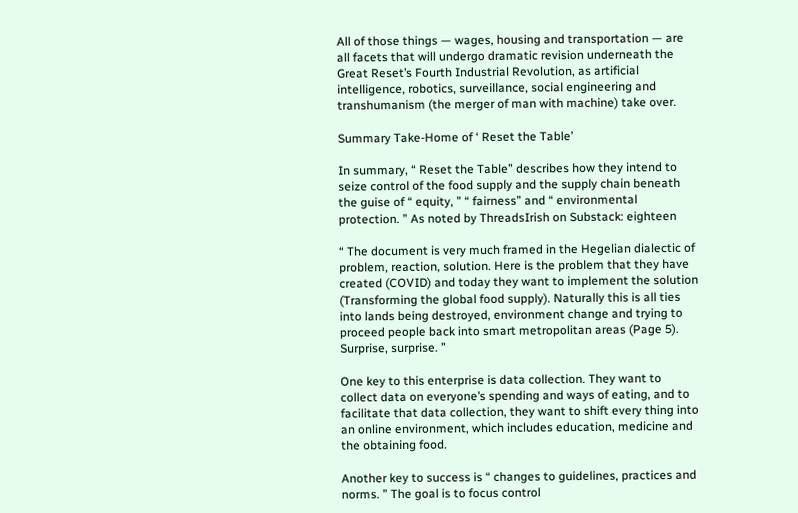All of those things — wages, housing and transportation — are all facets that will undergo dramatic revision underneath the Great Reset’s Fourth Industrial Revolution, as artificial intelligence, robotics, surveillance, social engineering and transhumanism (the merger of man with machine) take over.

Summary Take-Home of ‘ Reset the Table’

In summary, “ Reset the Table” describes how they intend to seize control of the food supply and the supply chain beneath the guise of “ equity, ” “ fairness” and “ environmental protection. ” As noted by ThreadsIrish on Substack: eighteen

“ The document is very much framed in the Hegelian dialectic of problem, reaction, solution. Here is the problem that they have created (COVID) and today they want to implement the solution (Transforming the global food supply). Naturally this is all ties into lands being destroyed, environment change and trying to proceed people back into smart metropolitan areas (Page 5). Surprise, surprise. ”

One key to this enterprise is data collection. They want to collect data on everyone’s spending and ways of eating, and to facilitate that data collection, they want to shift every thing into an online environment, which includes education, medicine and the obtaining food.

Another key to success is “ changes to guidelines, practices and norms. ” The goal is to focus control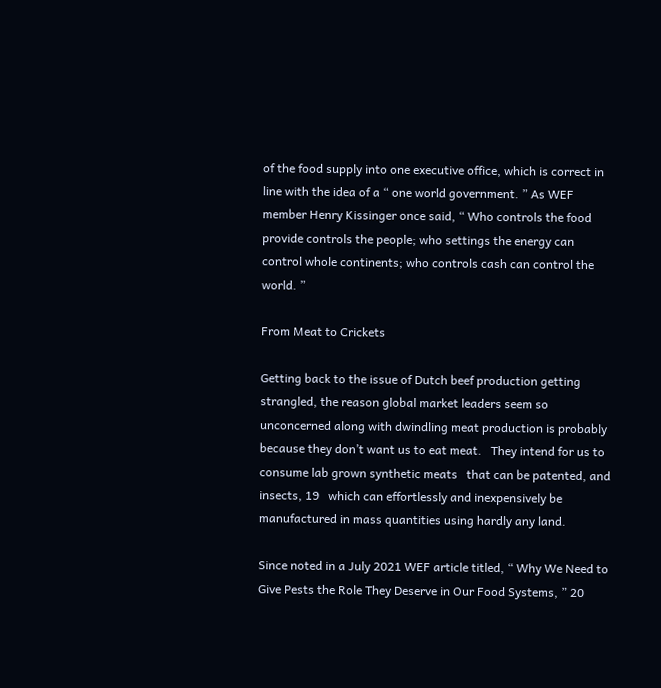of the food supply into one executive office, which is correct in line with the idea of a “ one world government. ” As WEF member Henry Kissinger once said, “ Who controls the food provide controls the people; who settings the energy can control whole continents; who controls cash can control the world. ”

From Meat to Crickets

Getting back to the issue of Dutch beef production getting strangled, the reason global market leaders seem so unconcerned along with dwindling meat production is probably because they don’t want us to eat meat.   They intend for us to consume lab grown synthetic meats   that can be patented, and insects, 19   which can effortlessly and inexpensively be manufactured in mass quantities using hardly any land.

Since noted in a July 2021 WEF article titled, “ Why We Need to Give Pests the Role They Deserve in Our Food Systems, ” 20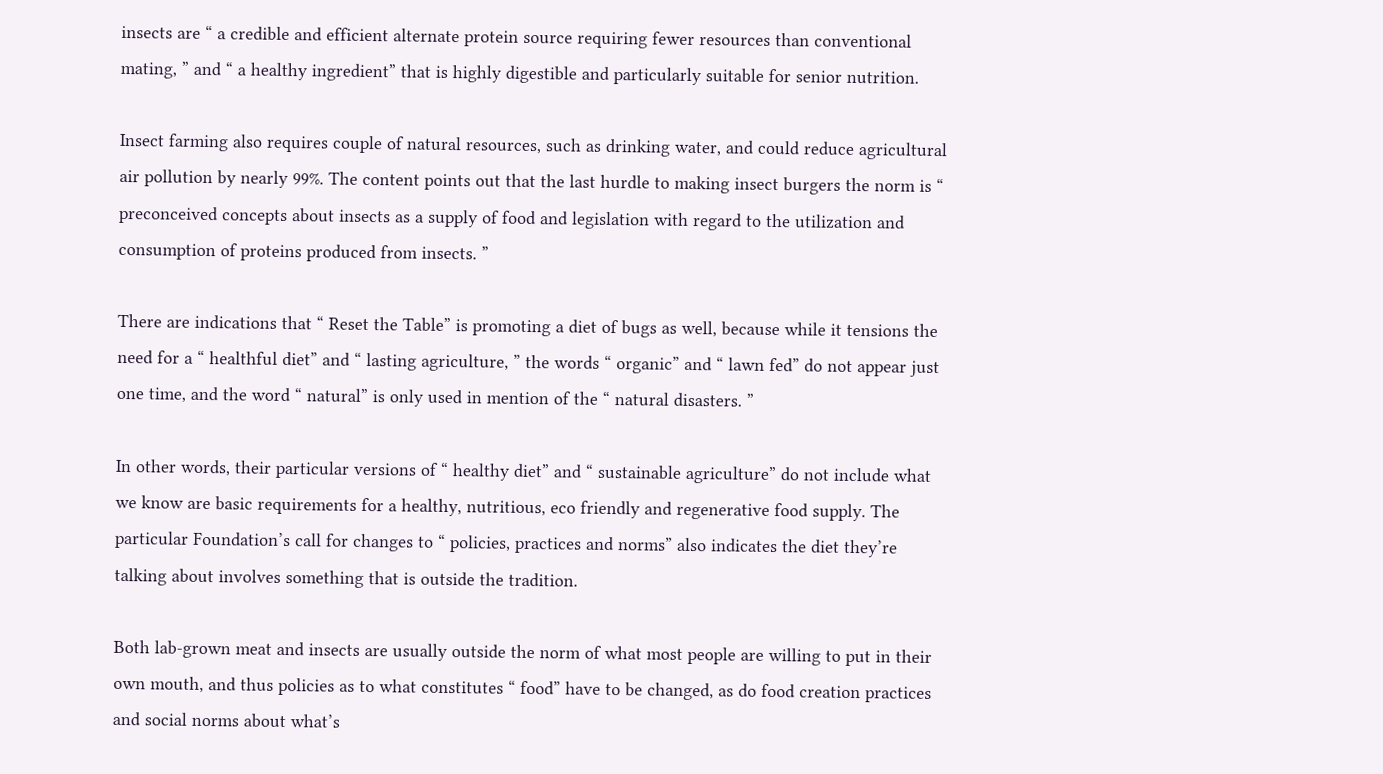insects are “ a credible and efficient alternate protein source requiring fewer resources than conventional mating, ” and “ a healthy ingredient” that is highly digestible and particularly suitable for senior nutrition.

Insect farming also requires couple of natural resources, such as drinking water, and could reduce agricultural air pollution by nearly 99%. The content points out that the last hurdle to making insect burgers the norm is “ preconceived concepts about insects as a supply of food and legislation with regard to the utilization and consumption of proteins produced from insects. ”

There are indications that “ Reset the Table” is promoting a diet of bugs as well, because while it tensions the need for a “ healthful diet” and “ lasting agriculture, ” the words “ organic” and “ lawn fed” do not appear just one time, and the word “ natural” is only used in mention of the “ natural disasters. ”

In other words, their particular versions of “ healthy diet” and “ sustainable agriculture” do not include what we know are basic requirements for a healthy, nutritious, eco friendly and regenerative food supply. The particular Foundation’s call for changes to “ policies, practices and norms” also indicates the diet they’re talking about involves something that is outside the tradition.

Both lab-grown meat and insects are usually outside the norm of what most people are willing to put in their own mouth, and thus policies as to what constitutes “ food” have to be changed, as do food creation practices and social norms about what’s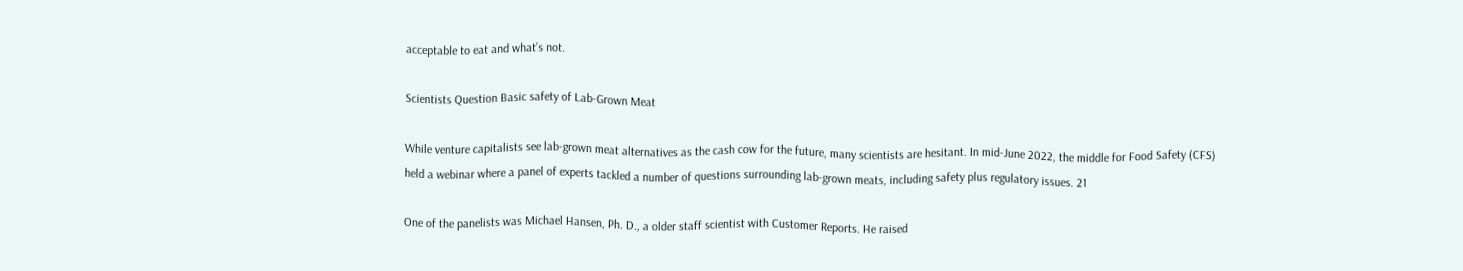acceptable to eat and what’s not.

Scientists Question Basic safety of Lab-Grown Meat

While venture capitalists see lab-grown meat alternatives as the cash cow for the future, many scientists are hesitant. In mid-June 2022, the middle for Food Safety (CFS) held a webinar where a panel of experts tackled a number of questions surrounding lab-grown meats, including safety plus regulatory issues. 21

One of the panelists was Michael Hansen, Ph. D., a older staff scientist with Customer Reports. He raised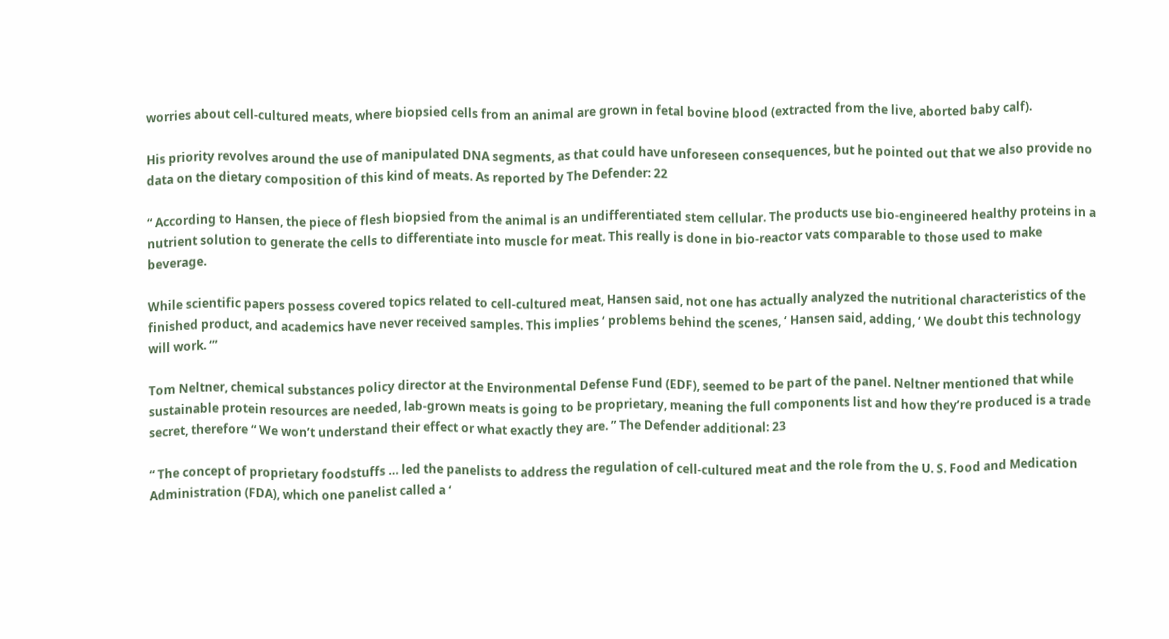worries about cell-cultured meats, where biopsied cells from an animal are grown in fetal bovine blood (extracted from the live, aborted baby calf).

His priority revolves around the use of manipulated DNA segments, as that could have unforeseen consequences, but he pointed out that we also provide no data on the dietary composition of this kind of meats. As reported by The Defender: 22

“ According to Hansen, the piece of flesh biopsied from the animal is an undifferentiated stem cellular. The products use bio-engineered healthy proteins in a nutrient solution to generate the cells to differentiate into muscle for meat. This really is done in bio-reactor vats comparable to those used to make beverage.

While scientific papers possess covered topics related to cell-cultured meat, Hansen said, not one has actually analyzed the nutritional characteristics of the finished product, and academics have never received samples. This implies ‘ problems behind the scenes, ‘ Hansen said, adding, ‘ We doubt this technology will work. ‘”

Tom Neltner, chemical substances policy director at the Environmental Defense Fund (EDF), seemed to be part of the panel. Neltner mentioned that while sustainable protein resources are needed, lab-grown meats is going to be proprietary, meaning the full components list and how they’re produced is a trade secret, therefore “ We won’t understand their effect or what exactly they are. ” The Defender additional: 23

“ The concept of proprietary foodstuffs … led the panelists to address the regulation of cell-cultured meat and the role from the U. S. Food and Medication Administration (FDA), which one panelist called a ‘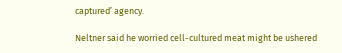captured’ agency.

Neltner said he worried cell-cultured meat might be ushered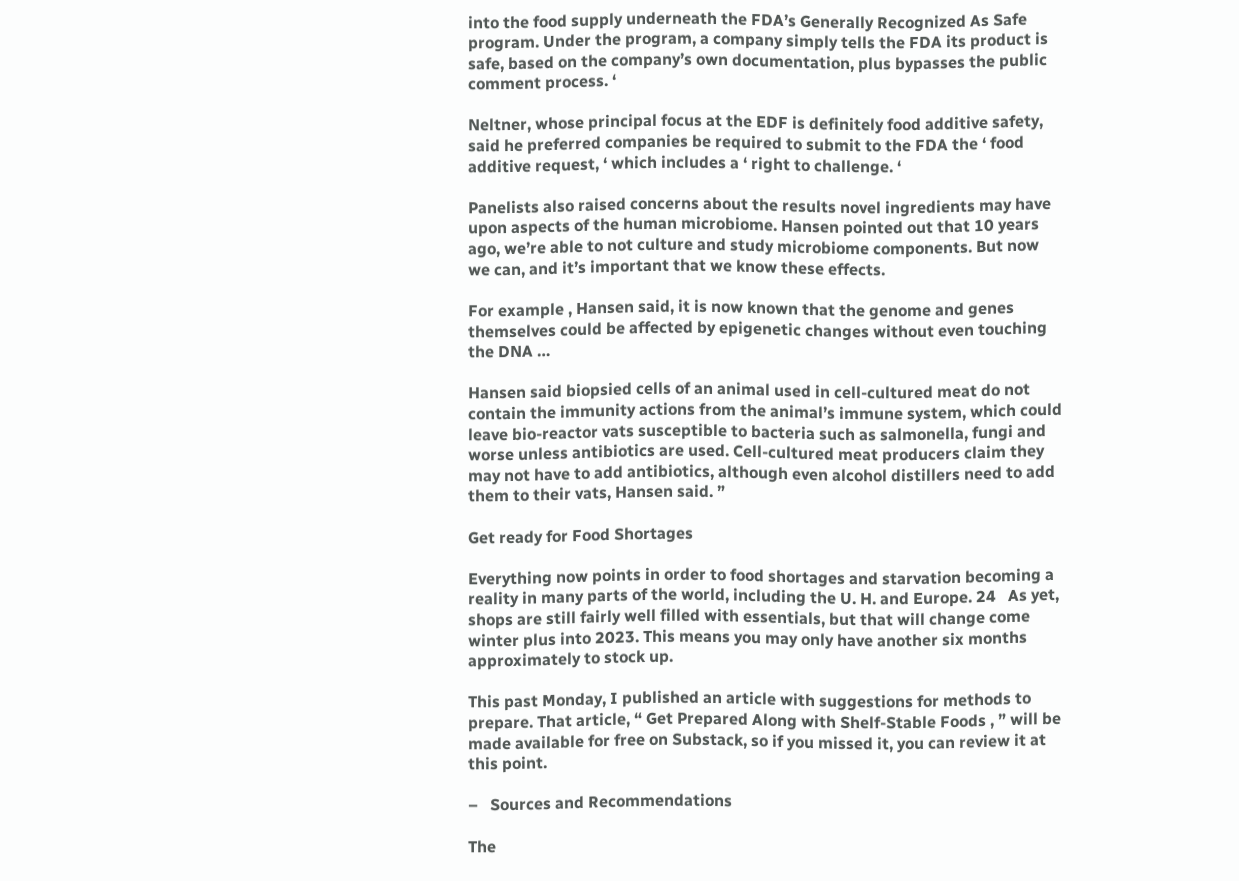into the food supply underneath the FDA’s Generally Recognized As Safe program. Under the program, a company simply tells the FDA its product is safe, based on the company’s own documentation, plus bypasses the public comment process. ‘

Neltner, whose principal focus at the EDF is definitely food additive safety, said he preferred companies be required to submit to the FDA the ‘ food additive request, ‘ which includes a ‘ right to challenge. ‘

Panelists also raised concerns about the results novel ingredients may have upon aspects of the human microbiome. Hansen pointed out that 10 years ago, we’re able to not culture and study microbiome components. But now we can, and it’s important that we know these effects.

For example , Hansen said, it is now known that the genome and genes themselves could be affected by epigenetic changes without even touching the DNA …

Hansen said biopsied cells of an animal used in cell-cultured meat do not contain the immunity actions from the animal’s immune system, which could leave bio-reactor vats susceptible to bacteria such as salmonella, fungi and worse unless antibiotics are used. Cell-cultured meat producers claim they may not have to add antibiotics, although even alcohol distillers need to add them to their vats, Hansen said. ”

Get ready for Food Shortages

Everything now points in order to food shortages and starvation becoming a reality in many parts of the world, including the U. H. and Europe. 24   As yet, shops are still fairly well filled with essentials, but that will change come winter plus into 2023. This means you may only have another six months approximately to stock up.

This past Monday, I published an article with suggestions for methods to prepare. That article, “ Get Prepared Along with Shelf-Stable Foods , ” will be made available for free on Substack, so if you missed it, you can review it at this point.

–   Sources and Recommendations

The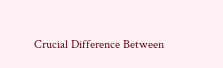Crucial Difference Between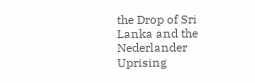the Drop of Sri Lanka and the Nederlander Uprising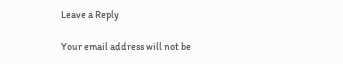Leave a Reply

Your email address will not be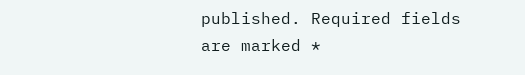published. Required fields are marked *